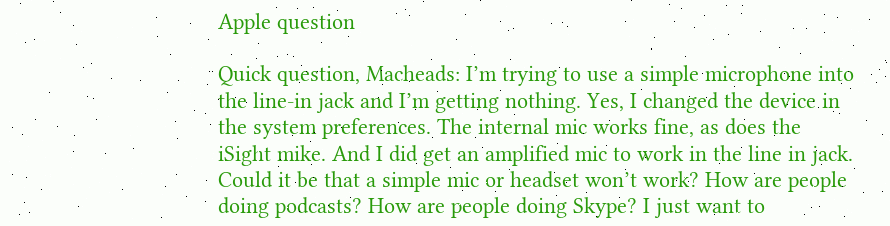Apple question

Quick question, Macheads: I’m trying to use a simple microphone into the line-in jack and I’m getting nothing. Yes, I changed the device in the system preferences. The internal mic works fine, as does the iSight mike. And I did get an amplified mic to work in the line in jack. Could it be that a simple mic or headset won’t work? How are people doing podcasts? How are people doing Skype? I just want to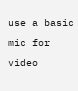use a basic mic for video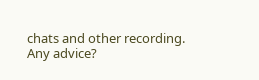chats and other recording. Any advice?